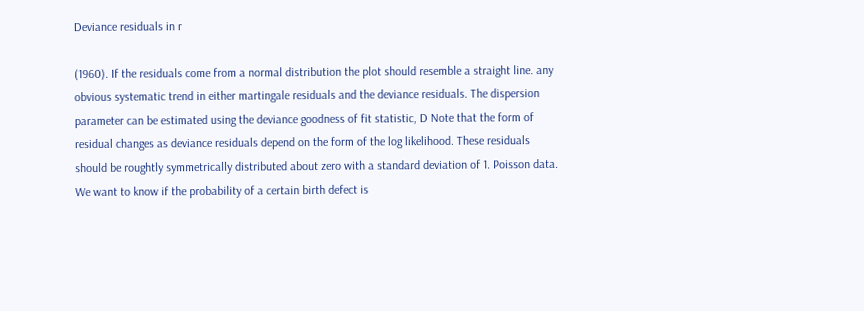Deviance residuals in r

(1960). If the residuals come from a normal distribution the plot should resemble a straight line. any obvious systematic trend in either martingale residuals and the deviance residuals. The dispersion parameter can be estimated using the deviance goodness of fit statistic, D Note that the form of residual changes as deviance residuals depend on the form of the log likelihood. These residuals should be roughtly symmetrically distributed about zero with a standard deviation of 1. Poisson data. We want to know if the probability of a certain birth defect is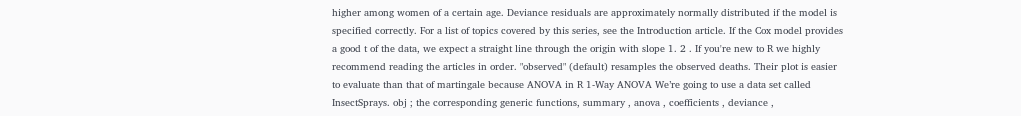higher among women of a certain age. Deviance residuals are approximately normally distributed if the model is specified correctly. For a list of topics covered by this series, see the Introduction article. If the Cox model provides a good t of the data, we expect a straight line through the origin with slope 1. 2 . If you're new to R we highly recommend reading the articles in order. "observed" (default) resamples the observed deaths. Their plot is easier to evaluate than that of martingale because ANOVA in R 1-Way ANOVA We’re going to use a data set called InsectSprays. obj ; the corresponding generic functions, summary , anova , coefficients , deviance ,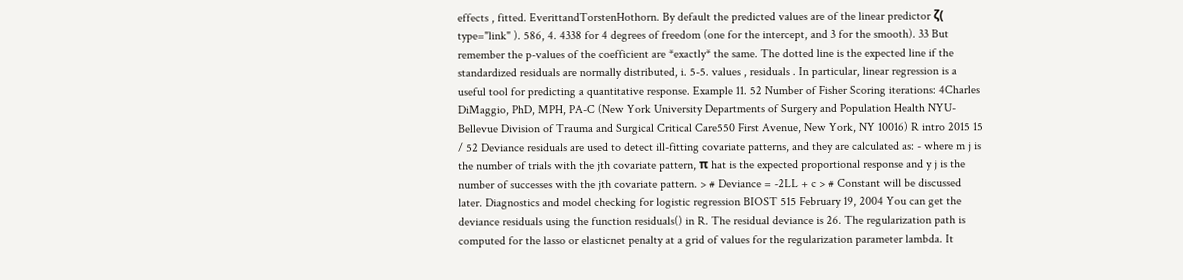effects , fitted. EverittandTorstenHothorn. By default the predicted values are of the linear predictor ζ( type="link" ). 586, 4. 4338 for 4 degrees of freedom (one for the intercept, and 3 for the smooth). 33 But remember the p-values of the coefficient are *exactly* the same. The dotted line is the expected line if the standardized residuals are normally distributed, i. 5-5. values , residuals . In particular, linear regression is a useful tool for predicting a quantitative response. Example 11. 52 Number of Fisher Scoring iterations: 4Charles DiMaggio, PhD, MPH, PA-C (New York University Departments of Surgery and Population Health NYU-Bellevue Division of Trauma and Surgical Critical Care550 First Avenue, New York, NY 10016) R intro 2015 15 / 52 Deviance residuals are used to detect ill-fitting covariate patterns, and they are calculated as: - where m j is the number of trials with the jth covariate pattern, π hat is the expected proportional response and y j is the number of successes with the jth covariate pattern. > # Deviance = -2LL + c > # Constant will be discussed later. Diagnostics and model checking for logistic regression BIOST 515 February 19, 2004 You can get the deviance residuals using the function residuals() in R. The residual deviance is 26. The regularization path is computed for the lasso or elasticnet penalty at a grid of values for the regularization parameter lambda. It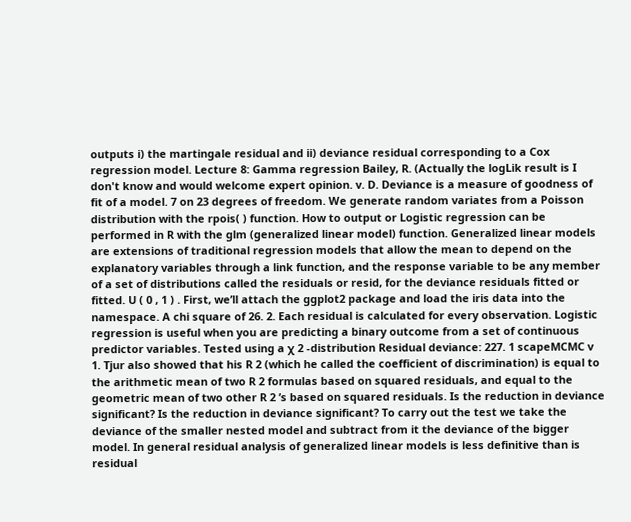outputs i) the martingale residual and ii) deviance residual corresponding to a Cox regression model. Lecture 8: Gamma regression Bailey, R. (Actually the logLik result is I don't know and would welcome expert opinion. v. D. Deviance is a measure of goodness of fit of a model. 7 on 23 degrees of freedom. We generate random variates from a Poisson distribution with the rpois( ) function. How to output or Logistic regression can be performed in R with the glm (generalized linear model) function. Generalized linear models are extensions of traditional regression models that allow the mean to depend on the explanatory variables through a link function, and the response variable to be any member of a set of distributions called the residuals or resid, for the deviance residuals fitted or fitted. U ( 0 , 1 ) . First, we’ll attach the ggplot2 package and load the iris data into the namespace. A chi square of 26. 2. Each residual is calculated for every observation. Logistic regression is useful when you are predicting a binary outcome from a set of continuous predictor variables. Tested using a χ 2 -distribution Residual deviance: 227. 1 scapeMCMC v 1. Tjur also showed that his R 2 (which he called the coefficient of discrimination) is equal to the arithmetic mean of two R 2 formulas based on squared residuals, and equal to the geometric mean of two other R 2 ’s based on squared residuals. Is the reduction in deviance significant? Is the reduction in deviance significant? To carry out the test we take the deviance of the smaller nested model and subtract from it the deviance of the bigger model. In general residual analysis of generalized linear models is less definitive than is residual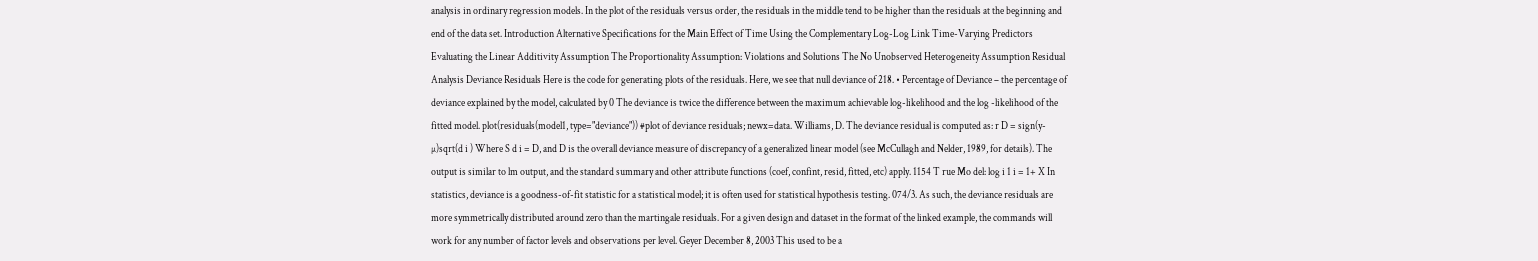analysis in ordinary regression models. In the plot of the residuals versus order, the residuals in the middle tend to be higher than the residuals at the beginning and end of the data set. Introduction Alternative Specifications for the Main Effect of Time Using the Complementary Log-Log Link Time-Varying Predictors Evaluating the Linear Additivity Assumption The Proportionality Assumption: Violations and Solutions The No Unobserved Heterogeneity Assumption Residual Analysis Deviance Residuals Here is the code for generating plots of the residuals. Here, we see that null deviance of 218. • Percentage of Deviance – the percentage of deviance explained by the model, calculated by 0 The deviance is twice the difference between the maximum achievable log-likelihood and the log -likelihood of the fitted model. plot(residuals(model1, type="deviance")) #plot of deviance residuals; newx=data. Williams, D. The deviance residual is computed as: r D = sign(y-µ)sqrt(d i ) Where S d i = D, and D is the overall deviance measure of discrepancy of a generalized linear model (see McCullagh and Nelder, 1989, for details). The output is similar to lm output, and the standard summary and other attribute functions (coef, confint, resid, fitted, etc) apply. 1154 T rue Mo del: log i 1 i = 1+ X In statistics, deviance is a goodness-of-fit statistic for a statistical model; it is often used for statistical hypothesis testing. 074/3. As such, the deviance residuals are more symmetrically distributed around zero than the martingale residuals. For a given design and dataset in the format of the linked example, the commands will work for any number of factor levels and observations per level. Geyer December 8, 2003 This used to be a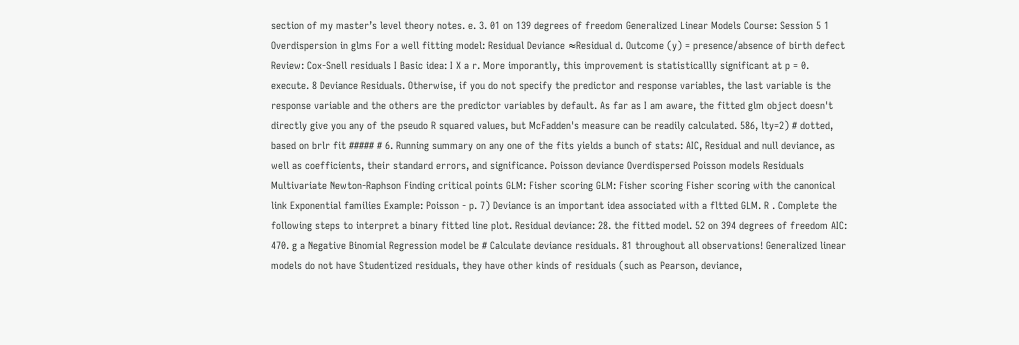section of my master’s level theory notes. e. 3. 01 on 139 degrees of freedom Generalized Linear Models Course: Session 5 1 Overdispersion in glms For a well fitting model: Residual Deviance ≈Residual d. Outcome (y) = presence/absence of birth defect Review: Cox-Snell residuals I Basic idea: I X a r. More imporantly, this improvement is statisticallly significant at p = 0. execute. 8 Deviance Residuals. Otherwise, if you do not specify the predictor and response variables, the last variable is the response variable and the others are the predictor variables by default. As far as I am aware, the fitted glm object doesn't directly give you any of the pseudo R squared values, but McFadden's measure can be readily calculated. 586, lty=2) # dotted, based on brlr fit ##### # 6. Running summary on any one of the fits yields a bunch of stats: AIC, Residual and null deviance, as well as coefficients, their standard errors, and significance. Poisson deviance Overdispersed Poisson models Residuals Multivariate Newton-Raphson Finding critical points GLM: Fisher scoring GLM: Fisher scoring Fisher scoring with the canonical link Exponential families Example: Poisson - p. 7) Deviance is an important idea associated with a fltted GLM. R . Complete the following steps to interpret a binary fitted line plot. Residual deviance: 28. the fitted model. 52 on 394 degrees of freedom AIC: 470. g a Negative Binomial Regression model be # Calculate deviance residuals. 81 throughout all observations! Generalized linear models do not have Studentized residuals, they have other kinds of residuals (such as Pearson, deviance,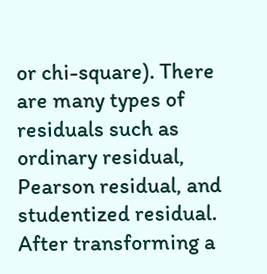or chi-square). There are many types of residuals such as ordinary residual, Pearson residual, and studentized residual. After transforming a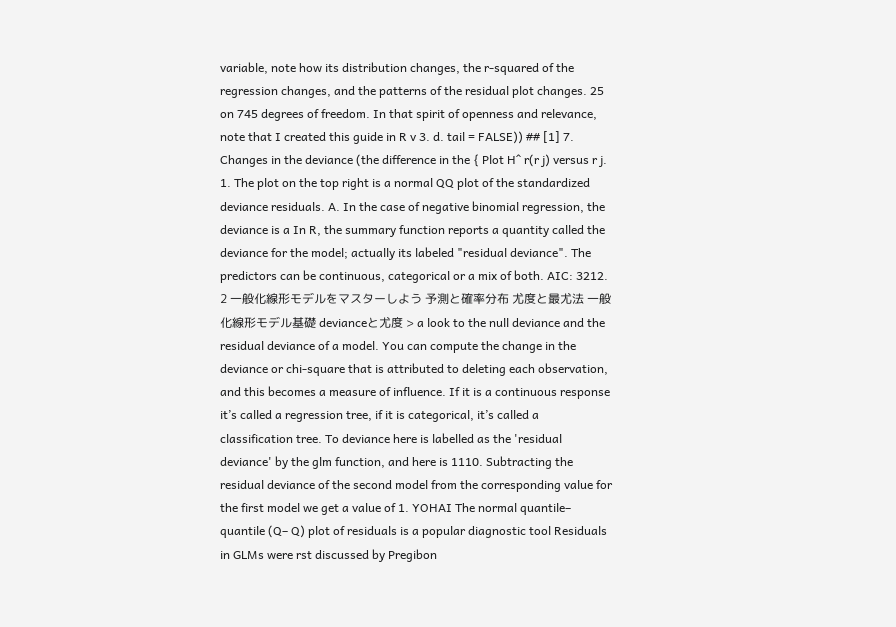variable, note how its distribution changes, the r-squared of the regression changes, and the patterns of the residual plot changes. 25 on 745 degrees of freedom. In that spirit of openness and relevance, note that I created this guide in R v 3. d. tail = FALSE)) ## [1] 7. Changes in the deviance (the difference in the { Plot H^ r(r j) versus r j. 1. The plot on the top right is a normal QQ plot of the standardized deviance residuals. A. In the case of negative binomial regression, the deviance is a In R, the summary function reports a quantity called the deviance for the model; actually its labeled "residual deviance". The predictors can be continuous, categorical or a mix of both. AIC: 3212. 2 一般化線形モデルをマスターしよう 予測と確率分布 尤度と最尤法 一般化線形モデル基礎 devianceと尤度 > a look to the null deviance and the residual deviance of a model. You can compute the change in the deviance or chi-square that is attributed to deleting each observation, and this becomes a measure of influence. If it is a continuous response it’s called a regression tree, if it is categorical, it’s called a classification tree. To deviance here is labelled as the 'residual deviance' by the glm function, and here is 1110. Subtracting the residual deviance of the second model from the corresponding value for the first model we get a value of 1. YOHAI The normal quantile– quantile (Q– Q) plot of residuals is a popular diagnostic tool Residuals in GLMs were rst discussed by Pregibon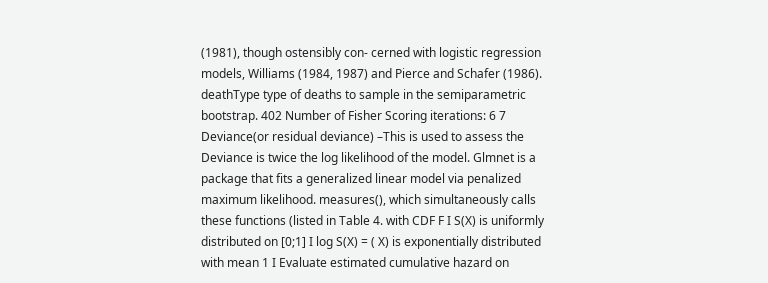(1981), though ostensibly con- cerned with logistic regression models, Williams (1984, 1987) and Pierce and Schafer (1986). deathType type of deaths to sample in the semiparametric bootstrap. 402 Number of Fisher Scoring iterations: 6 7 Deviance(or residual deviance) –This is used to assess the Deviance is twice the log likelihood of the model. Glmnet is a package that fits a generalized linear model via penalized maximum likelihood. measures(), which simultaneously calls these functions (listed in Table 4. with CDF F I S(X) is uniformly distributed on [0;1] I log S(X) = ( X) is exponentially distributed with mean 1 I Evaluate estimated cumulative hazard on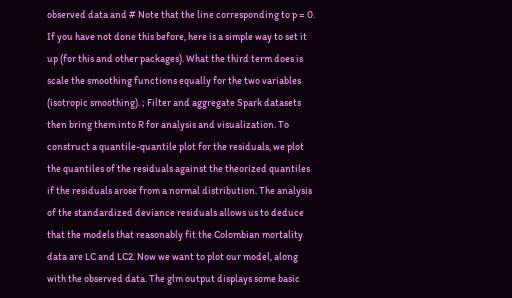observed data and # Note that the line corresponding to p = 0. If you have not done this before, here is a simple way to set it up (for this and other packages). What the third term does is scale the smoothing functions equally for the two variables (isotropic smoothing). ; Filter and aggregate Spark datasets then bring them into R for analysis and visualization. To construct a quantile-quantile plot for the residuals, we plot the quantiles of the residuals against the theorized quantiles if the residuals arose from a normal distribution. The analysis of the standardized deviance residuals allows us to deduce that the models that reasonably fit the Colombian mortality data are LC and LC2. Now we want to plot our model, along with the observed data. The glm output displays some basic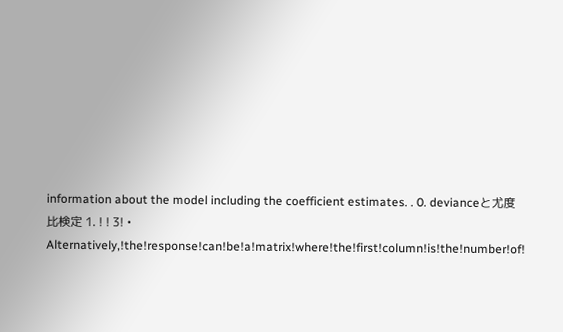information about the model including the coefficient estimates. . 0. devianceと尤度比検定 1. ! ! 3! • Alternatively,!the!response!can!be!a!matrix!where!the!first!column!is!the!number!of!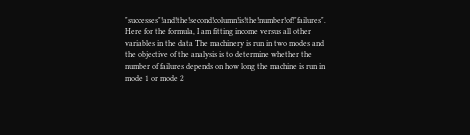"successes"!and!the!second!column!is!the!number!of!"failures". Here for the formula, I am fitting income versus all other variables in the data The machinery is run in two modes and the objective of the analysis is to determine whether the number of failures depends on how long the machine is run in mode 1 or mode 2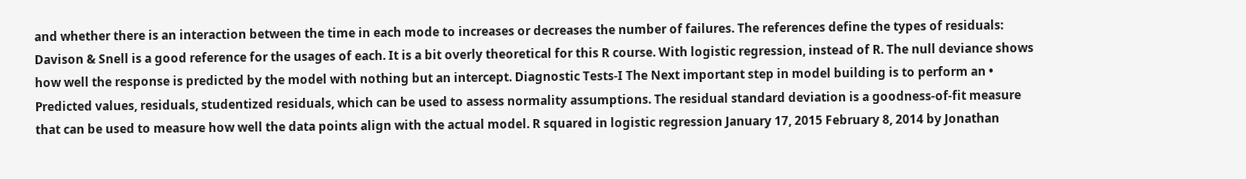and whether there is an interaction between the time in each mode to increases or decreases the number of failures. The references define the types of residuals: Davison & Snell is a good reference for the usages of each. It is a bit overly theoretical for this R course. With logistic regression, instead of R. The null deviance shows how well the response is predicted by the model with nothing but an intercept. Diagnostic Tests-I The Next important step in model building is to perform an • Predicted values, residuals, studentized residuals, which can be used to assess normality assumptions. The residual standard deviation is a goodness-of-fit measure that can be used to measure how well the data points align with the actual model. R squared in logistic regression January 17, 2015 February 8, 2014 by Jonathan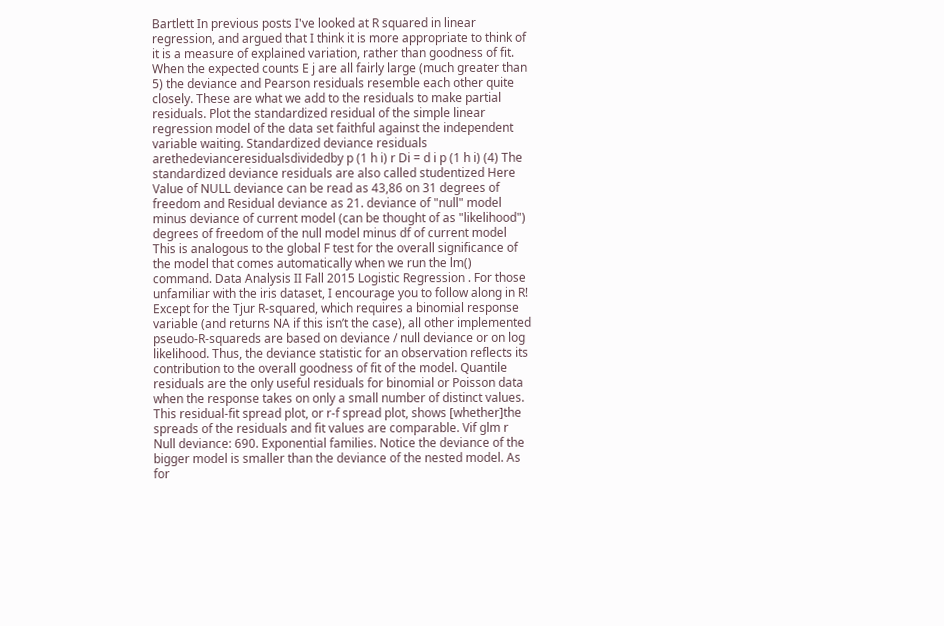Bartlett In previous posts I've looked at R squared in linear regression, and argued that I think it is more appropriate to think of it is a measure of explained variation, rather than goodness of fit. When the expected counts E j are all fairly large (much greater than 5) the deviance and Pearson residuals resemble each other quite closely. These are what we add to the residuals to make partial residuals. Plot the standardized residual of the simple linear regression model of the data set faithful against the independent variable waiting. Standardized deviance residuals arethedevianceresidualsdividedby p (1 h i) r Di = d i p (1 h i) (4) The standardized deviance residuals are also called studentized Here Value of NULL deviance can be read as 43,86 on 31 degrees of freedom and Residual deviance as 21. deviance of "null" model minus deviance of current model (can be thought of as "likelihood") degrees of freedom of the null model minus df of current model This is analogous to the global F test for the overall significance of the model that comes automatically when we run the lm() command. Data Analysis II Fall 2015 Logistic Regression . For those unfamiliar with the iris dataset, I encourage you to follow along in R! Except for the Tjur R-squared, which requires a binomial response variable (and returns NA if this isn’t the case), all other implemented pseudo-R-squareds are based on deviance / null deviance or on log likelihood. Thus, the deviance statistic for an observation reflects its contribution to the overall goodness of fit of the model. Quantile residuals are the only useful residuals for binomial or Poisson data when the response takes on only a small number of distinct values. This residual-fit spread plot, or r-f spread plot, shows [whether]the spreads of the residuals and fit values are comparable. Vif glm r Null deviance: 690. Exponential families. Notice the deviance of the bigger model is smaller than the deviance of the nested model. As for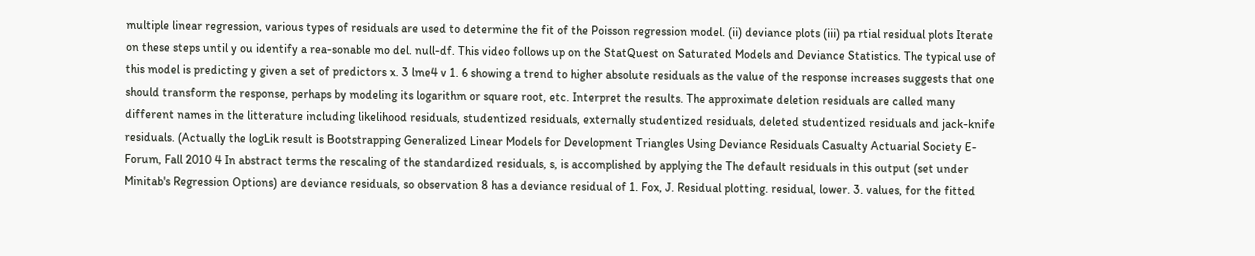multiple linear regression, various types of residuals are used to determine the fit of the Poisson regression model. (ii) deviance plots (iii) pa rtial residual plots Iterate on these steps until y ou identify a rea-sonable mo del. null-df. This video follows up on the StatQuest on Saturated Models and Deviance Statistics. The typical use of this model is predicting y given a set of predictors x. 3 lme4 v 1. 6 showing a trend to higher absolute residuals as the value of the response increases suggests that one should transform the response, perhaps by modeling its logarithm or square root, etc. Interpret the results. The approximate deletion residuals are called many different names in the litterature including likelihood residuals, studentized residuals, externally studentized residuals, deleted studentized residuals and jack-knife residuals. (Actually the logLik result is Bootstrapping Generalized Linear Models for Development Triangles Using Deviance Residuals Casualty Actuarial Society E-Forum, Fall 2010 4 In abstract terms the rescaling of the standardized residuals, s, is accomplished by applying the The default residuals in this output (set under Minitab's Regression Options) are deviance residuals, so observation 8 has a deviance residual of 1. Fox, J. Residual plotting. residual, lower. 3. values, for the fitted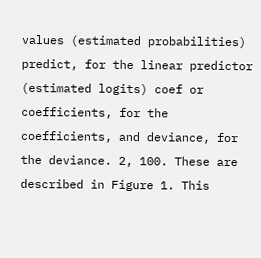values (estimated probabilities) predict, for the linear predictor (estimated logits) coef or coefficients, for the coefficients, and deviance, for the deviance. 2, 100. These are described in Figure 1. This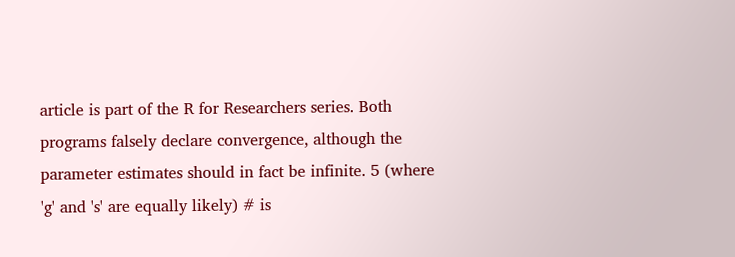article is part of the R for Researchers series. Both programs falsely declare convergence, although the parameter estimates should in fact be infinite. 5 (where 'g' and 's' are equally likely) # is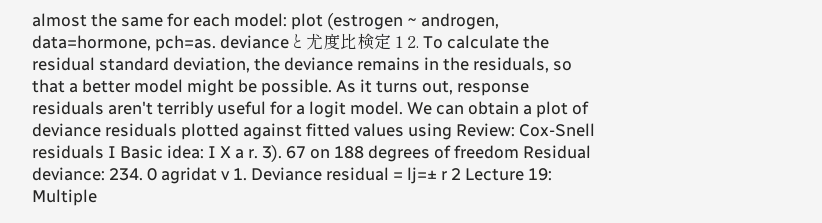almost the same for each model: plot (estrogen ~ androgen, data=hormone, pch=as. devianceと尤度比検定 1 2. To calculate the residual standard deviation, the deviance remains in the residuals, so that a better model might be possible. As it turns out, response residuals aren't terribly useful for a logit model. We can obtain a plot of deviance residuals plotted against fitted values using Review: Cox-Snell residuals I Basic idea: I X a r. 3). 67 on 188 degrees of freedom Residual deviance: 234. 0 agridat v 1. Deviance residual = lj=± r 2 Lecture 19: Multiple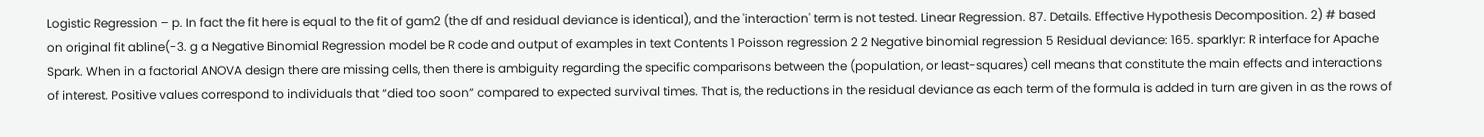Logistic Regression – p. In fact the fit here is equal to the fit of gam2 (the df and residual deviance is identical), and the 'interaction' term is not tested. Linear Regression. 87. Details. Effective Hypothesis Decomposition. 2) # based on original fit abline(-3. g a Negative Binomial Regression model be R code and output of examples in text Contents 1 Poisson regression 2 2 Negative binomial regression 5 Residual deviance: 165. sparklyr: R interface for Apache Spark. When in a factorial ANOVA design there are missing cells, then there is ambiguity regarding the specific comparisons between the (population, or least-squares) cell means that constitute the main effects and interactions of interest. Positive values correspond to individuals that “died too soon” compared to expected survival times. That is, the reductions in the residual deviance as each term of the formula is added in turn are given in as the rows of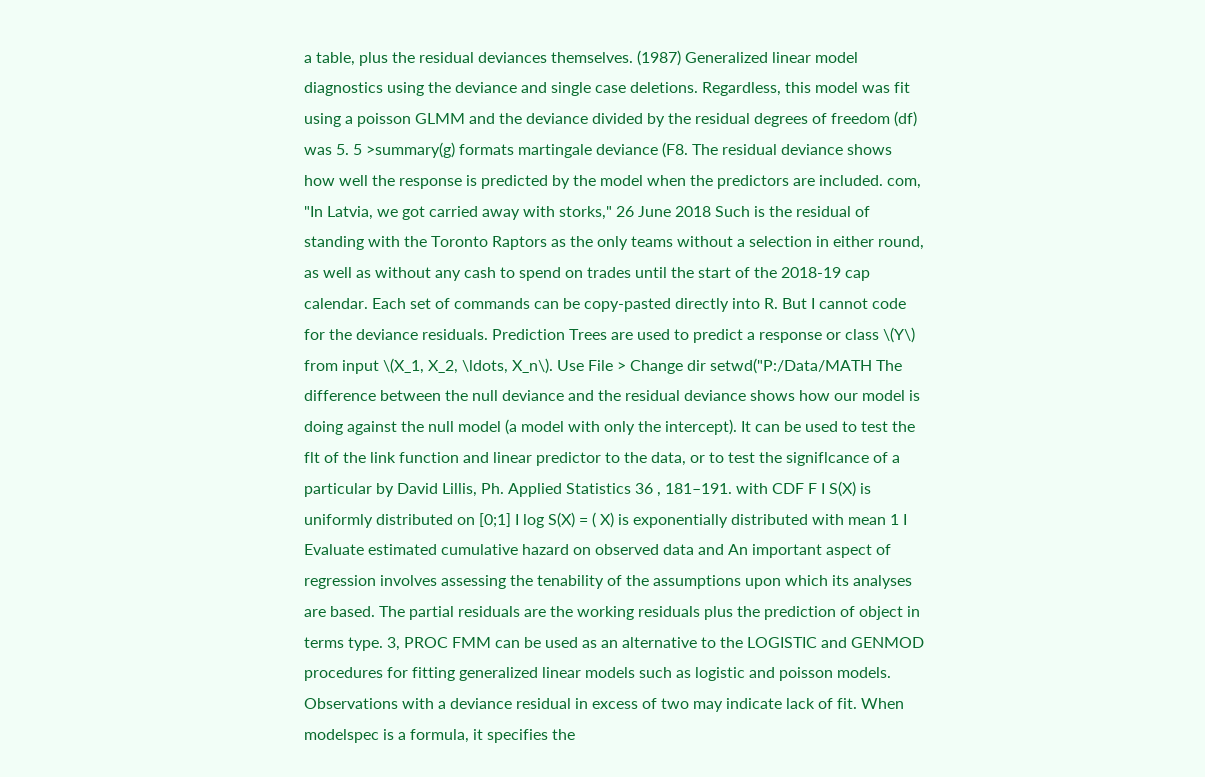a table, plus the residual deviances themselves. (1987) Generalized linear model diagnostics using the deviance and single case deletions. Regardless, this model was fit using a poisson GLMM and the deviance divided by the residual degrees of freedom (df) was 5. 5 >summary(g) formats martingale deviance (F8. The residual deviance shows how well the response is predicted by the model when the predictors are included. com, "In Latvia, we got carried away with storks," 26 June 2018 Such is the residual of standing with the Toronto Raptors as the only teams without a selection in either round, as well as without any cash to spend on trades until the start of the 2018-19 cap calendar. Each set of commands can be copy-pasted directly into R. But I cannot code for the deviance residuals. Prediction Trees are used to predict a response or class \(Y\) from input \(X_1, X_2, \ldots, X_n\). Use File > Change dir setwd("P:/Data/MATH The difference between the null deviance and the residual deviance shows how our model is doing against the null model (a model with only the intercept). It can be used to test the flt of the link function and linear predictor to the data, or to test the signiflcance of a particular by David Lillis, Ph. Applied Statistics 36 , 181–191. with CDF F I S(X) is uniformly distributed on [0;1] I log S(X) = ( X) is exponentially distributed with mean 1 I Evaluate estimated cumulative hazard on observed data and An important aspect of regression involves assessing the tenability of the assumptions upon which its analyses are based. The partial residuals are the working residuals plus the prediction of object in terms type. 3, PROC FMM can be used as an alternative to the LOGISTIC and GENMOD procedures for fitting generalized linear models such as logistic and poisson models. Observations with a deviance residual in excess of two may indicate lack of fit. When modelspec is a formula, it specifies the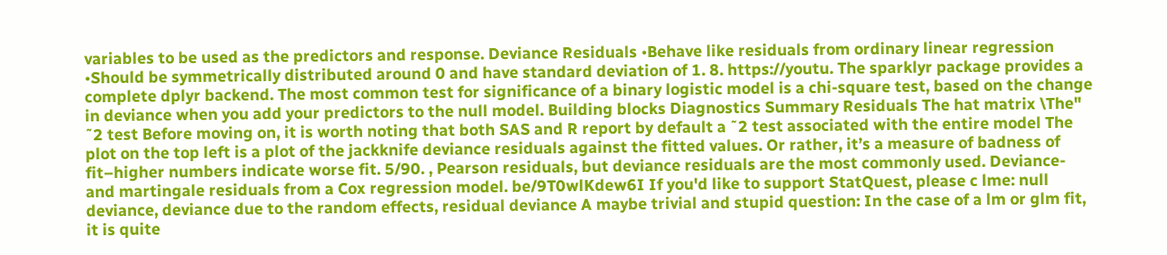variables to be used as the predictors and response. Deviance Residuals •Behave like residuals from ordinary linear regression •Should be symmetrically distributed around 0 and have standard deviation of 1. 8. https://youtu. The sparklyr package provides a complete dplyr backend. The most common test for significance of a binary logistic model is a chi-square test, based on the change in deviance when you add your predictors to the null model. Building blocks Diagnostics Summary Residuals The hat matrix \The" ˜2 test Before moving on, it is worth noting that both SAS and R report by default a ˜2 test associated with the entire model The plot on the top left is a plot of the jackknife deviance residuals against the fitted values. Or rather, it’s a measure of badness of fit–higher numbers indicate worse fit. 5/90. , Pearson residuals, but deviance residuals are the most commonly used. Deviance- and martingale residuals from a Cox regression model. be/9T0wlKdew6I If you'd like to support StatQuest, please c lme: null deviance, deviance due to the random effects, residual deviance A maybe trivial and stupid question: In the case of a lm or glm fit, it is quite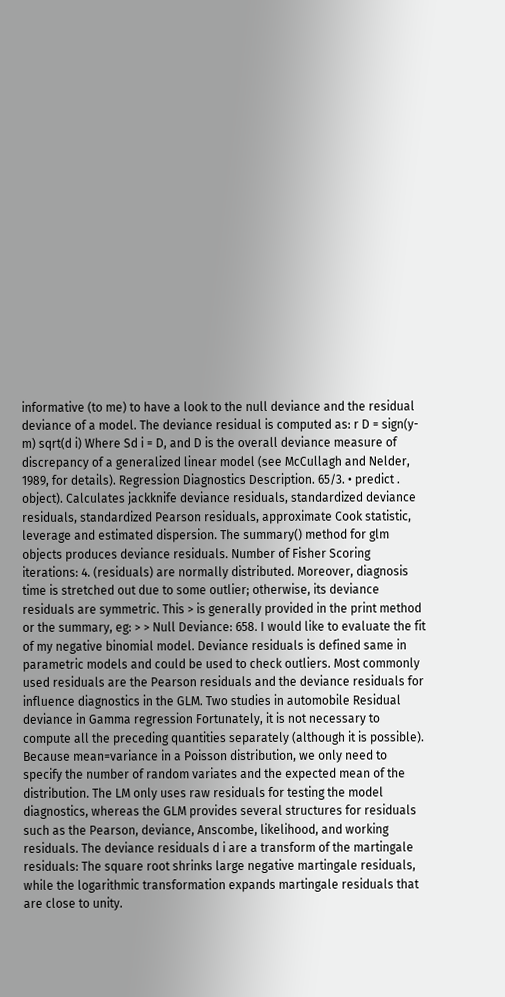informative (to me) to have a look to the null deviance and the residual deviance of a model. The deviance residual is computed as: r D = sign(y-m) sqrt(d i) Where Sd i = D, and D is the overall deviance measure of discrepancy of a generalized linear model (see McCullagh and Nelder, 1989, for details). Regression Diagnostics Description. 65/3. • predict . object). Calculates jackknife deviance residuals, standardized deviance residuals, standardized Pearson residuals, approximate Cook statistic, leverage and estimated dispersion. The summary() method for glm objects produces deviance residuals. Number of Fisher Scoring iterations: 4. (residuals) are normally distributed. Moreover, diagnosis time is stretched out due to some outlier; otherwise, its deviance residuals are symmetric. This > is generally provided in the print method or the summary, eg: > > Null Deviance: 658. I would like to evaluate the fit of my negative binomial model. Deviance residuals is defined same in parametric models and could be used to check outliers. Most commonly used residuals are the Pearson residuals and the deviance residuals for influence diagnostics in the GLM. Two studies in automobile Residual deviance in Gamma regression Fortunately, it is not necessary to compute all the preceding quantities separately (although it is possible). Because mean=variance in a Poisson distribution, we only need to specify the number of random variates and the expected mean of the distribution. The LM only uses raw residuals for testing the model diagnostics, whereas the GLM provides several structures for residuals such as the Pearson, deviance, Anscombe, likelihood, and working residuals. The deviance residuals d i are a transform of the martingale residuals: The square root shrinks large negative martingale residuals, while the logarithmic transformation expands martingale residuals that are close to unity.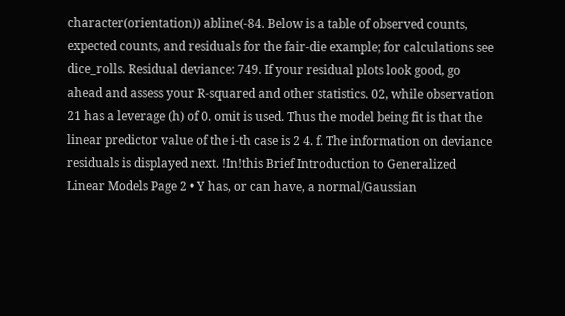character(orientation)) abline(-84. Below is a table of observed counts, expected counts, and residuals for the fair-die example; for calculations see dice_rolls. Residual deviance: 749. If your residual plots look good, go ahead and assess your R-squared and other statistics. 02, while observation 21 has a leverage (h) of 0. omit is used. Thus the model being fit is that the linear predictor value of the i-th case is 2 4. f. The information on deviance residuals is displayed next. !In!this Brief Introduction to Generalized Linear Models Page 2 • Y has, or can have, a normal/Gaussian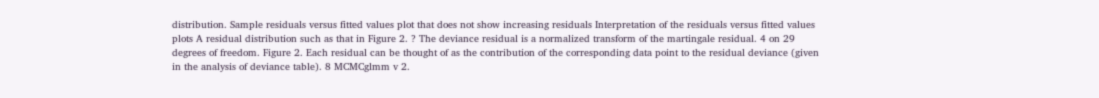distribution. Sample residuals versus fitted values plot that does not show increasing residuals Interpretation of the residuals versus fitted values plots A residual distribution such as that in Figure 2. ? The deviance residual is a normalized transform of the martingale residual. 4 on 29 degrees of freedom. Figure 2. Each residual can be thought of as the contribution of the corresponding data point to the residual deviance (given in the analysis of deviance table). 8 MCMCglmm v 2.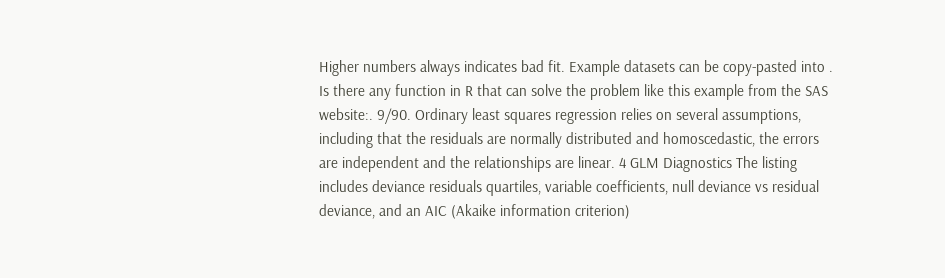Higher numbers always indicates bad fit. Example datasets can be copy-pasted into . Is there any function in R that can solve the problem like this example from the SAS website:. 9/90. Ordinary least squares regression relies on several assumptions, including that the residuals are normally distributed and homoscedastic, the errors are independent and the relationships are linear. 4 GLM Diagnostics The listing includes deviance residuals quartiles, variable coefficients, null deviance vs residual deviance, and an AIC (Akaike information criterion)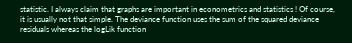statistic. I always claim that graphs are important in econometrics and statistics ! Of course, it is usually not that simple. The deviance function uses the sum of the squared deviance residuals whereas the logLik function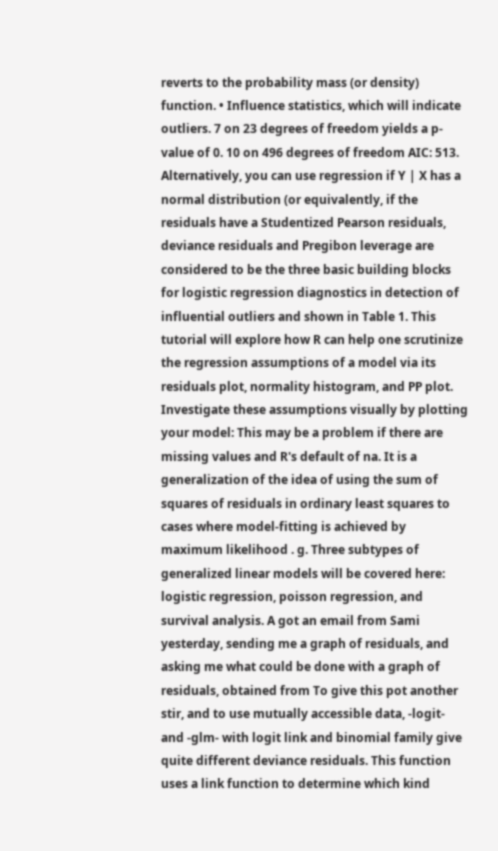reverts to the probability mass (or density) function. • Influence statistics, which will indicate outliers. 7 on 23 degrees of freedom yields a p-value of 0. 10 on 496 degrees of freedom AIC: 513. Alternatively, you can use regression if Y | X has a normal distribution (or equivalently, if the residuals have a Studentized Pearson residuals, deviance residuals and Pregibon leverage are considered to be the three basic building blocks for logistic regression diagnostics in detection of influential outliers and shown in Table 1. This tutorial will explore how R can help one scrutinize the regression assumptions of a model via its residuals plot, normality histogram, and PP plot. Investigate these assumptions visually by plotting your model: This may be a problem if there are missing values and R's default of na. It is a generalization of the idea of using the sum of squares of residuals in ordinary least squares to cases where model-fitting is achieved by maximum likelihood . g. Three subtypes of generalized linear models will be covered here: logistic regression, poisson regression, and survival analysis. A got an email from Sami yesterday, sending me a graph of residuals, and asking me what could be done with a graph of residuals, obtained from To give this pot another stir, and to use mutually accessible data, -logit- and -glm- with logit link and binomial family give quite different deviance residuals. This function uses a link function to determine which kind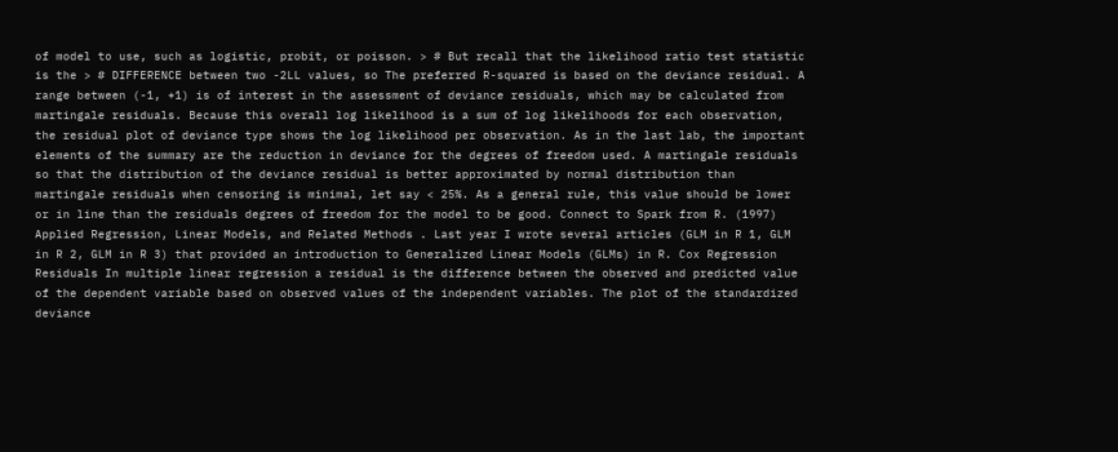of model to use, such as logistic, probit, or poisson. > # But recall that the likelihood ratio test statistic is the > # DIFFERENCE between two -2LL values, so The preferred R-squared is based on the deviance residual. A range between (-1, +1) is of interest in the assessment of deviance residuals, which may be calculated from martingale residuals. Because this overall log likelihood is a sum of log likelihoods for each observation, the residual plot of deviance type shows the log likelihood per observation. As in the last lab, the important elements of the summary are the reduction in deviance for the degrees of freedom used. A martingale residuals so that the distribution of the deviance residual is better approximated by normal distribution than martingale residuals when censoring is minimal, let say < 25%. As a general rule, this value should be lower or in line than the residuals degrees of freedom for the model to be good. Connect to Spark from R. (1997) Applied Regression, Linear Models, and Related Methods . Last year I wrote several articles (GLM in R 1, GLM in R 2, GLM in R 3) that provided an introduction to Generalized Linear Models (GLMs) in R. Cox Regression Residuals In multiple linear regression a residual is the difference between the observed and predicted value of the dependent variable based on observed values of the independent variables. The plot of the standardized deviance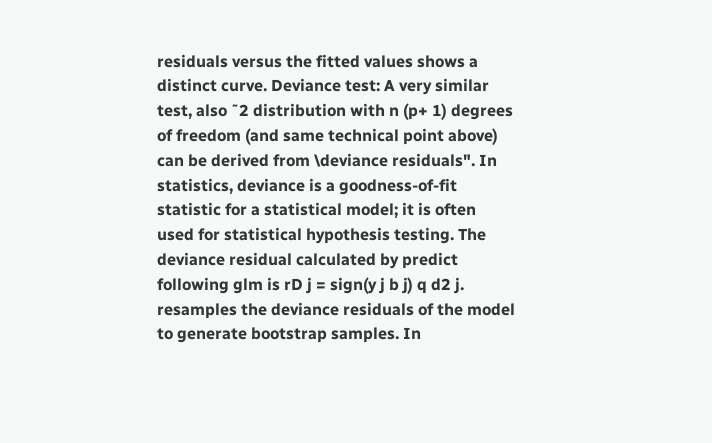residuals versus the fitted values shows a distinct curve. Deviance test: A very similar test, also ˜2 distribution with n (p+ 1) degrees of freedom (and same technical point above) can be derived from \deviance residuals". In statistics, deviance is a goodness-of-fit statistic for a statistical model; it is often used for statistical hypothesis testing. The deviance residual calculated by predict following glm is rD j = sign(y j b j) q d2 j. resamples the deviance residuals of the model to generate bootstrap samples. In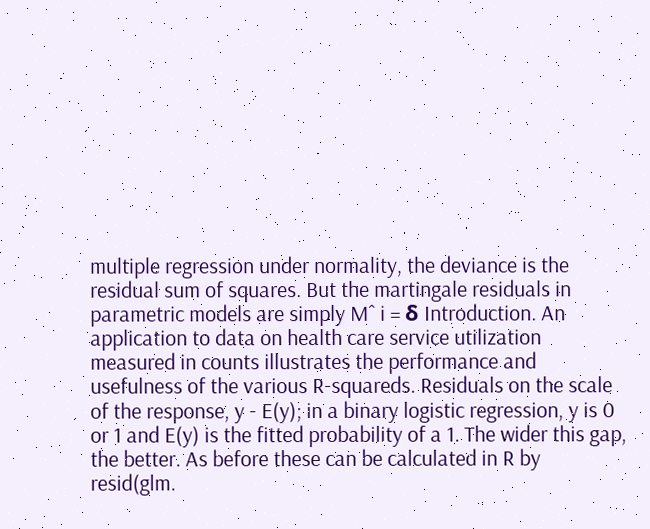multiple regression under normality, the deviance is the residual sum of squares. But the martingale residuals in parametric models are simply Mˆ i = δ Introduction. An application to data on health care service utilization measured in counts illustrates the performance and usefulness of the various R-squareds. Residuals on the scale of the response, y - E(y); in a binary logistic regression, y is 0 or 1 and E(y) is the fitted probability of a 1. The wider this gap, the better. As before these can be calculated in R by resid(glm.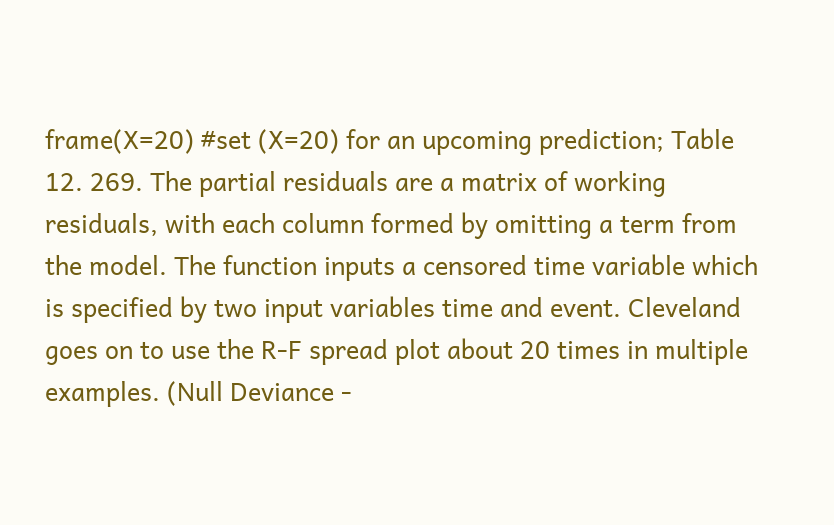frame(X=20) #set (X=20) for an upcoming prediction; Table 12. 269. The partial residuals are a matrix of working residuals, with each column formed by omitting a term from the model. The function inputs a censored time variable which is specified by two input variables time and event. Cleveland goes on to use the R-F spread plot about 20 times in multiple examples. (Null Deviance -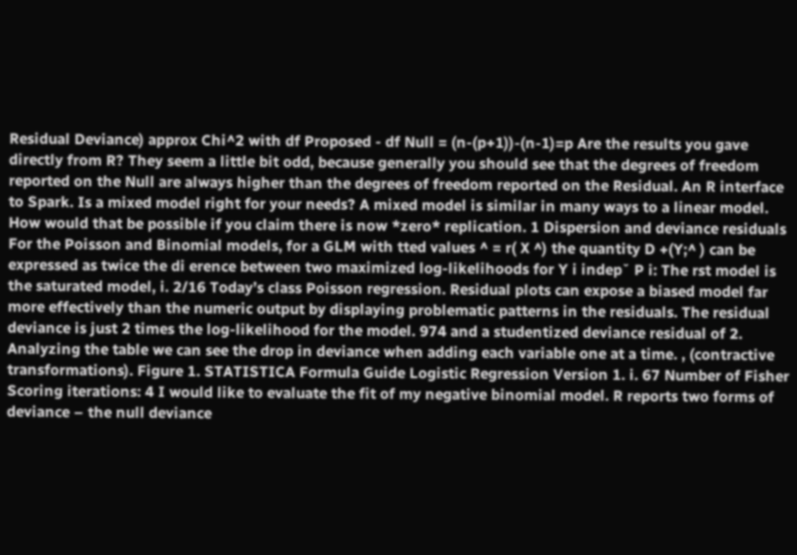Residual Deviance) approx Chi^2 with df Proposed - df Null = (n-(p+1))-(n-1)=p Are the results you gave directly from R? They seem a little bit odd, because generally you should see that the degrees of freedom reported on the Null are always higher than the degrees of freedom reported on the Residual. An R interface to Spark. Is a mixed model right for your needs? A mixed model is similar in many ways to a linear model. How would that be possible if you claim there is now *zero* replication. 1 Dispersion and deviance residuals For the Poisson and Binomial models, for a GLM with tted values ^ = r( X ^) the quantity D +(Y;^ ) can be expressed as twice the di erence between two maximized log-likelihoods for Y i indep˘ P i: The rst model is the saturated model, i. 2/16 Today’s class Poisson regression. Residual plots can expose a biased model far more effectively than the numeric output by displaying problematic patterns in the residuals. The residual deviance is just 2 times the log-likelihood for the model. 974 and a studentized deviance residual of 2. Analyzing the table we can see the drop in deviance when adding each variable one at a time. , (contractive transformations). Figure 1. STATISTICA Formula Guide Logistic Regression Version 1. i. 67 Number of Fisher Scoring iterations: 4 I would like to evaluate the fit of my negative binomial model. R reports two forms of deviance – the null deviance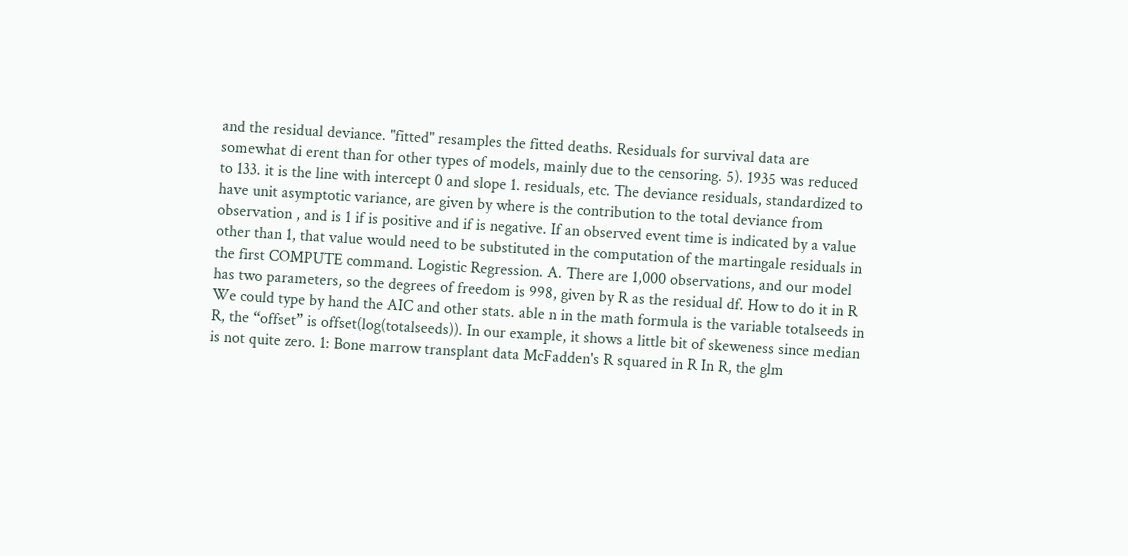and the residual deviance. "fitted" resamples the fitted deaths. Residuals for survival data are somewhat di erent than for other types of models, mainly due to the censoring. 5). 1935 was reduced to 133. it is the line with intercept 0 and slope 1. residuals, etc. The deviance residuals, standardized to have unit asymptotic variance, are given by where is the contribution to the total deviance from observation , and is 1 if is positive and if is negative. If an observed event time is indicated by a value other than 1, that value would need to be substituted in the computation of the martingale residuals in the first COMPUTE command. Logistic Regression. A. There are 1,000 observations, and our model has two parameters, so the degrees of freedom is 998, given by R as the residual df. How to do it in R We could type by hand the AIC and other stats. able n in the math formula is the variable totalseeds in R, the “offset” is offset(log(totalseeds)). In our example, it shows a little bit of skeweness since median is not quite zero. 1: Bone marrow transplant data McFadden's R squared in R In R, the glm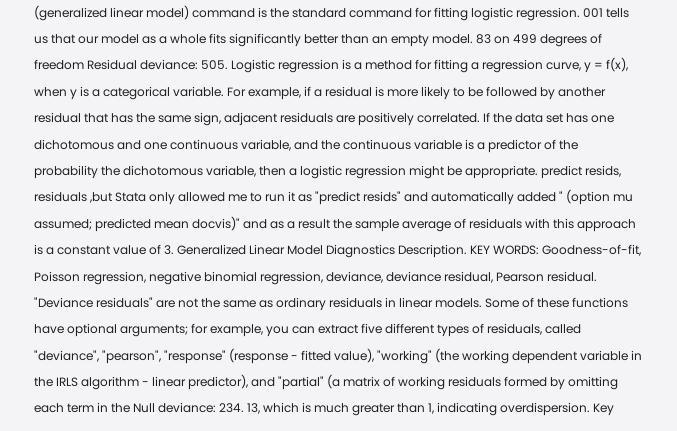(generalized linear model) command is the standard command for fitting logistic regression. 001 tells us that our model as a whole fits significantly better than an empty model. 83 on 499 degrees of freedom Residual deviance: 505. Logistic regression is a method for fitting a regression curve, y = f(x), when y is a categorical variable. For example, if a residual is more likely to be followed by another residual that has the same sign, adjacent residuals are positively correlated. If the data set has one dichotomous and one continuous variable, and the continuous variable is a predictor of the probability the dichotomous variable, then a logistic regression might be appropriate. predict resids, residuals ,but Stata only allowed me to run it as "predict resids" and automatically added " (option mu assumed; predicted mean docvis)" and as a result the sample average of residuals with this approach is a constant value of 3. Generalized Linear Model Diagnostics Description. KEY WORDS: Goodness-of-fit, Poisson regression, negative binomial regression, deviance, deviance residual, Pearson residual. "Deviance residuals" are not the same as ordinary residuals in linear models. Some of these functions have optional arguments; for example, you can extract five different types of residuals, called "deviance", "pearson", "response" (response - fitted value), "working" (the working dependent variable in the IRLS algorithm - linear predictor), and "partial" (a matrix of working residuals formed by omitting each term in the Null deviance: 234. 13, which is much greater than 1, indicating overdispersion. Key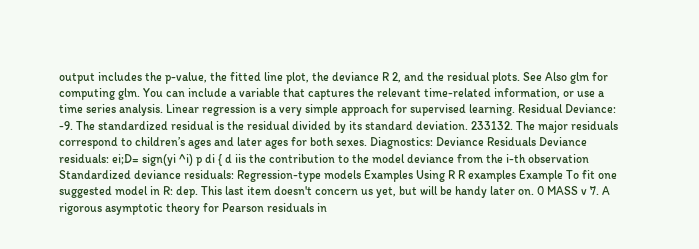output includes the p-value, the fitted line plot, the deviance R 2, and the residual plots. See Also glm for computing glm. You can include a variable that captures the relevant time-related information, or use a time series analysis. Linear regression is a very simple approach for supervised learning. Residual Deviance: -9. The standardized residual is the residual divided by its standard deviation. 233132. The major residuals correspond to children’s ages and later ages for both sexes. Diagnostics: Deviance Residuals Deviance residuals: ei;D= sign(yi ^i) p di { d iis the contribution to the model deviance from the i-th observation Standardized deviance residuals: Regression-type models Examples Using R R examples Example To fit one suggested model in R: dep. This last item doesn't concern us yet, but will be handy later on. 0 MASS v 7. A rigorous asymptotic theory for Pearson residuals in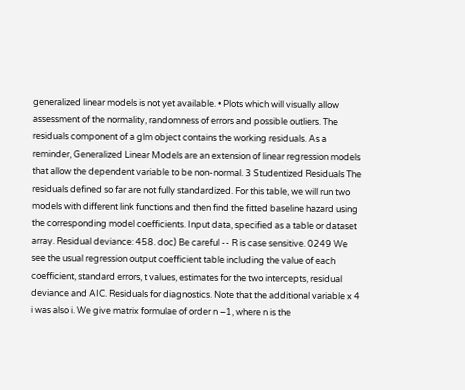generalized linear models is not yet available. • Plots which will visually allow assessment of the normality, randomness of errors and possible outliers. The residuals component of a glm object contains the working residuals. As a reminder, Generalized Linear Models are an extension of linear regression models that allow the dependent variable to be non-normal. 3 Studentized Residuals The residuals defined so far are not fully standardized. For this table, we will run two models with different link functions and then find the fitted baseline hazard using the corresponding model coefficients. Input data, specified as a table or dataset array. Residual deviance: 458. doc) Be careful -- R is case sensitive. 0249 We see the usual regression output coefficient table including the value of each coefficient, standard errors, t values, estimates for the two intercepts, residual deviance and AIC. Residuals for diagnostics. Note that the additional variable x 4 i was also i. We give matrix formulae of order n −1, where n is the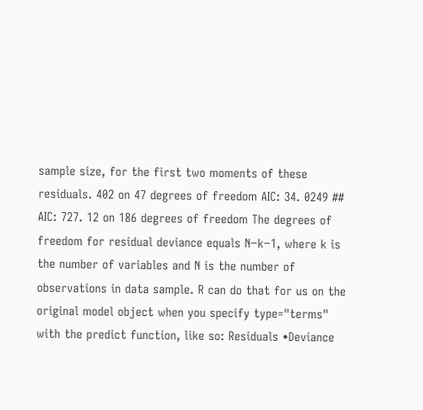sample size, for the first two moments of these residuals. 402 on 47 degrees of freedom AIC: 34. 0249 ## AIC: 727. 12 on 186 degrees of freedom The degrees of freedom for residual deviance equals N−k−1, where k is the number of variables and N is the number of observations in data sample. R can do that for us on the original model object when you specify type="terms" with the predict function, like so: Residuals •Deviance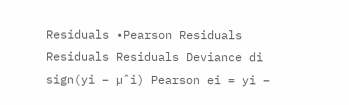Residuals •Pearson Residuals Residuals Residuals Deviance di sign(yi − µˆi) Pearson ei = yi −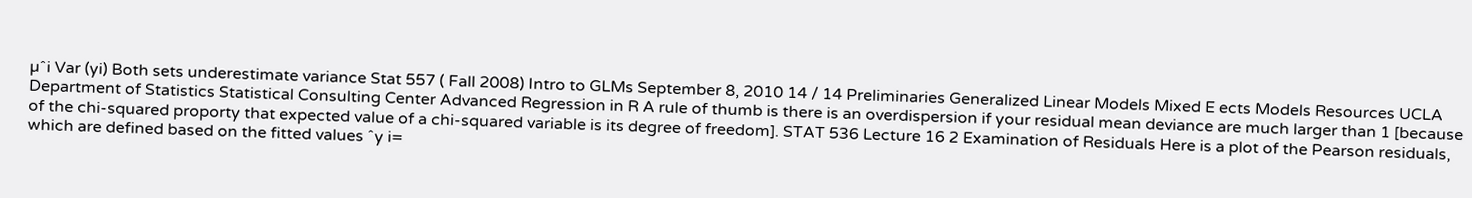µˆi Var (yi) Both sets underestimate variance Stat 557 ( Fall 2008) Intro to GLMs September 8, 2010 14 / 14 Preliminaries Generalized Linear Models Mixed E ects Models Resources UCLA Department of Statistics Statistical Consulting Center Advanced Regression in R A rule of thumb is there is an overdispersion if your residual mean deviance are much larger than 1 [because of the chi-squared proporty that expected value of a chi-squared variable is its degree of freedom]. STAT 536 Lecture 16 2 Examination of Residuals Here is a plot of the Pearson residuals, which are defined based on the fitted values ˆy i=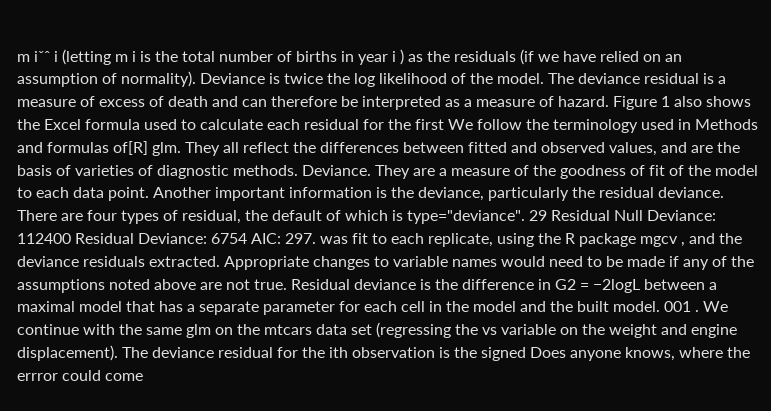m iˇˆ i (letting m i is the total number of births in year i ) as the residuals (if we have relied on an assumption of normality). Deviance is twice the log likelihood of the model. The deviance residual is a measure of excess of death and can therefore be interpreted as a measure of hazard. Figure 1 also shows the Excel formula used to calculate each residual for the first We follow the terminology used in Methods and formulas of[R] glm. They all reflect the differences between fitted and observed values, and are the basis of varieties of diagnostic methods. Deviance. They are a measure of the goodness of fit of the model to each data point. Another important information is the deviance, particularly the residual deviance. There are four types of residual, the default of which is type="deviance". 29 Residual Null Deviance: 112400 Residual Deviance: 6754 AIC: 297. was fit to each replicate, using the R package mgcv , and the deviance residuals extracted. Appropriate changes to variable names would need to be made if any of the assumptions noted above are not true. Residual deviance is the difference in G2 = −2logL between a maximal model that has a separate parameter for each cell in the model and the built model. 001 . We continue with the same glm on the mtcars data set (regressing the vs variable on the weight and engine displacement). The deviance residual for the ith observation is the signed Does anyone knows, where the errror could come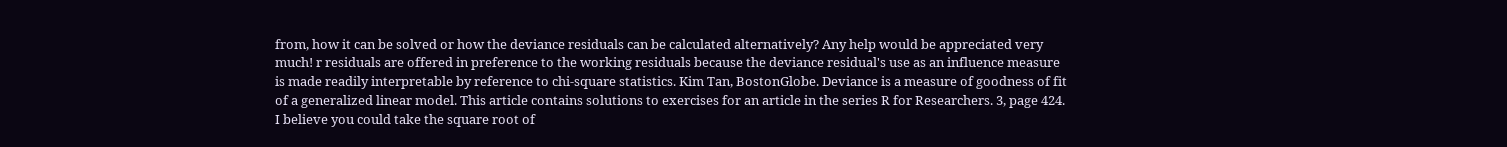from, how it can be solved or how the deviance residuals can be calculated alternatively? Any help would be appreciated very much! r residuals are offered in preference to the working residuals because the deviance residual's use as an influence measure is made readily interpretable by reference to chi-square statistics. Kim Tan, BostonGlobe. Deviance is a measure of goodness of fit of a generalized linear model. This article contains solutions to exercises for an article in the series R for Researchers. 3, page 424. I believe you could take the square root of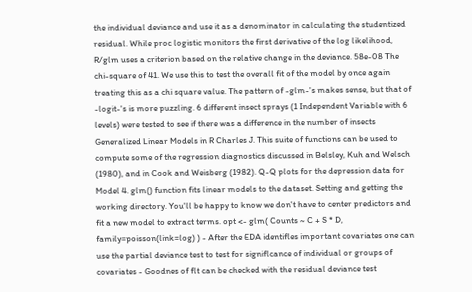the individual deviance and use it as a denominator in calculating the studentized residual. While proc logistic monitors the first derivative of the log likelihood, R/glm uses a criterion based on the relative change in the deviance. 58e-08 The chi-square of 41. We use this to test the overall fit of the model by once again treating this as a chi square value. The pattern of -glm-'s makes sense, but that of -logit-'s is more puzzling. 6 different insect sprays (1 Independent Variable with 6 levels) were tested to see if there was a difference in the number of insects Generalized Linear Models in R Charles J. This suite of functions can be used to compute some of the regression diagnostics discussed in Belsley, Kuh and Welsch (1980), and in Cook and Weisberg (1982). Q-Q plots for the depression data for Model 4. glm() function fits linear models to the dataset. Setting and getting the working directory. You'll be happy to know we don't have to center predictors and fit a new model to extract terms. opt <- glm( Counts ~ C + S * D, family=poisson(link=log) ) - After the EDA identifles important covariates one can use the partial deviance test to test for signiflcance of individual or groups of covariates - Goodnes of flt can be checked with the residual deviance test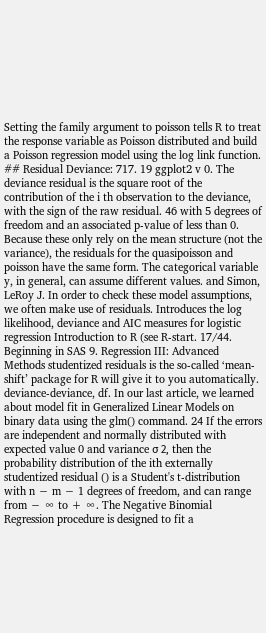Setting the family argument to poisson tells R to treat the response variable as Poisson distributed and build a Poisson regression model using the log link function. ## Residual Deviance: 717. 19 ggplot2 v 0. The deviance residual is the square root of the contribution of the i th observation to the deviance, with the sign of the raw residual. 46 with 5 degrees of freedom and an associated p-value of less than 0. Because these only rely on the mean structure (not the variance), the residuals for the quasipoisson and poisson have the same form. The categorical variable y, in general, can assume different values. and Simon, LeRoy J. In order to check these model assumptions, we often make use of residuals. Introduces the log likelihood, deviance and AIC measures for logistic regression Introduction to R (see R-start. 17/44. Beginning in SAS 9. Regression III: Advanced Methods studentized residuals is the so-called ‘mean-shift’ package for R will give it to you automatically. deviance-deviance, df. In our last article, we learned about model fit in Generalized Linear Models on binary data using the glm() command. 24 If the errors are independent and normally distributed with expected value 0 and variance σ 2, then the probability distribution of the ith externally studentized residual () is a Student's t-distribution with n − m − 1 degrees of freedom, and can range from − ∞ to + ∞. The Negative Binomial Regression procedure is designed to fit a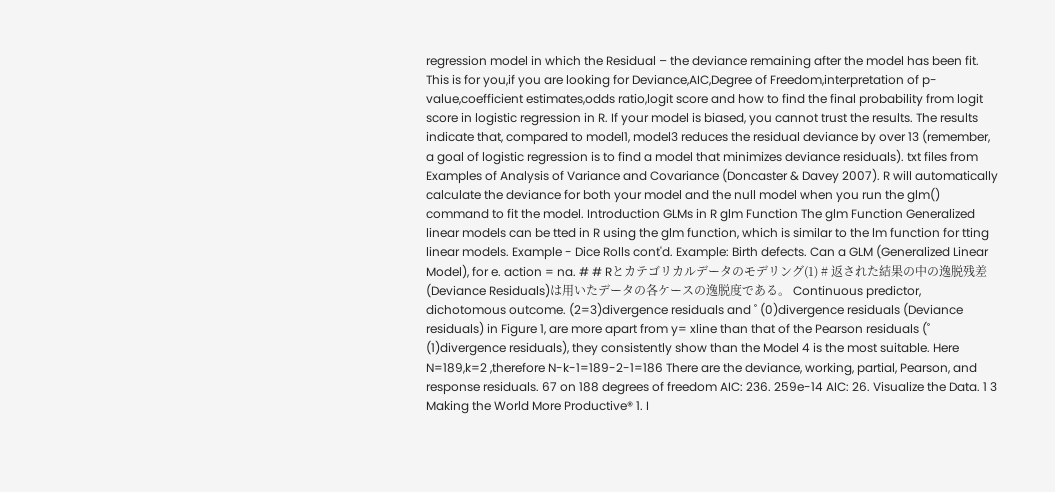regression model in which the Residual – the deviance remaining after the model has been fit. This is for you,if you are looking for Deviance,AIC,Degree of Freedom,interpretation of p-value,coefficient estimates,odds ratio,logit score and how to find the final probability from logit score in logistic regression in R. If your model is biased, you cannot trust the results. The results indicate that, compared to model1, model3 reduces the residual deviance by over 13 (remember, a goal of logistic regression is to find a model that minimizes deviance residuals). txt files from Examples of Analysis of Variance and Covariance (Doncaster & Davey 2007). R will automatically calculate the deviance for both your model and the null model when you run the glm() command to fit the model. Introduction GLMs in R glm Function The glm Function Generalized linear models can be tted in R using the glm function, which is similar to the lm function for tting linear models. Example - Dice Rolls cont'd. Example: Birth defects. Can a GLM (Generalized Linear Model), for e. action = na. # # Rとカテゴリカルデータのモデリング(1) # 返された結果の中の逸脱残差(Deviance Residuals)は用いたデータの各ケースの逸脱度である。 Continuous predictor, dichotomous outcome. (2=3)divergence residuals and ˚ (0)divergence residuals (Deviance residuals) in Figure 1, are more apart from y= xline than that of the Pearson residuals (˚ (1)divergence residuals), they consistently show than the Model 4 is the most suitable. Here N=189,k=2 ,therefore N-k-1=189-2-1=186 There are the deviance, working, partial, Pearson, and response residuals. 67 on 188 degrees of freedom AIC: 236. 259e-14 AIC: 26. Visualize the Data. 1 3 Making the World More Productive® 1. I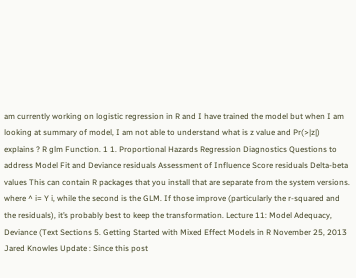am currently working on logistic regression in R and I have trained the model but when I am looking at summary of model, I am not able to understand what is z value and Pr(>|z|) explains ? R glm Function. 1 1. Proportional Hazards Regression Diagnostics Questions to address Model Fit and Deviance residuals Assessment of Influence Score residuals Delta-beta values This can contain R packages that you install that are separate from the system versions. where ^ i= Y i, while the second is the GLM. If those improve (particularly the r-squared and the residuals), it’s probably best to keep the transformation. Lecture 11: Model Adequacy, Deviance (Text Sections 5. Getting Started with Mixed Effect Models in R November 25, 2013 Jared Knowles Update : Since this post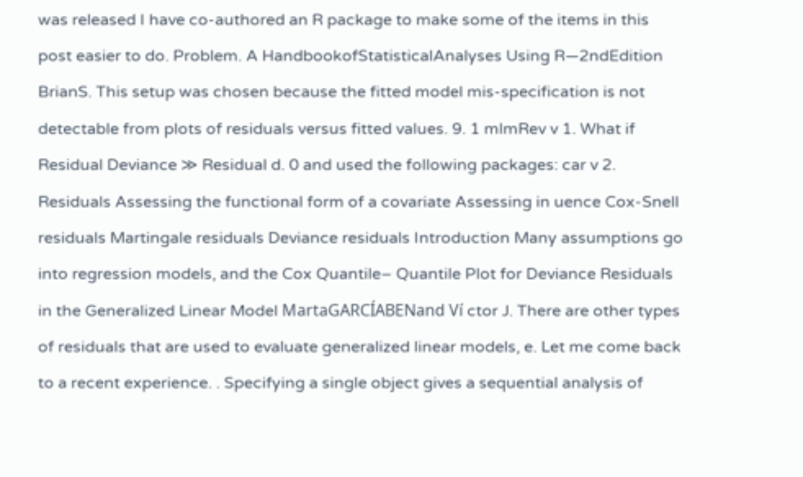was released I have co-authored an R package to make some of the items in this post easier to do. Problem. A HandbookofStatisticalAnalyses Using R—2ndEdition BrianS. This setup was chosen because the fitted model mis-specification is not detectable from plots of residuals versus fitted values. 9. 1 mlmRev v 1. What if Residual Deviance ≫ Residual d. 0 and used the following packages: car v 2. Residuals Assessing the functional form of a covariate Assessing in uence Cox-Snell residuals Martingale residuals Deviance residuals Introduction Many assumptions go into regression models, and the Cox Quantile– Quantile Plot for Deviance Residuals in the Generalized Linear Model MartaGARCÍABENand Ví ctor J. There are other types of residuals that are used to evaluate generalized linear models, e. Let me come back to a recent experience. . Specifying a single object gives a sequential analysis of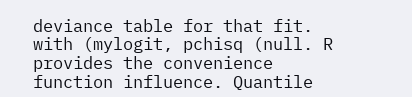deviance table for that fit. with (mylogit, pchisq (null. R provides the convenience function influence. Quantile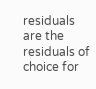residuals are the residuals of choice for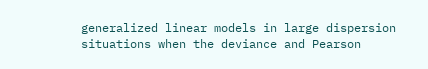generalized linear models in large dispersion situations when the deviance and Pearson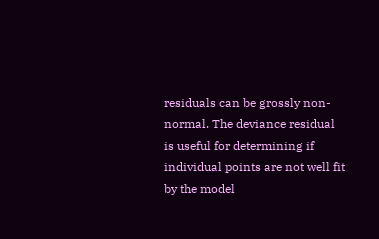residuals can be grossly non-normal. The deviance residual is useful for determining if individual points are not well fit by the model